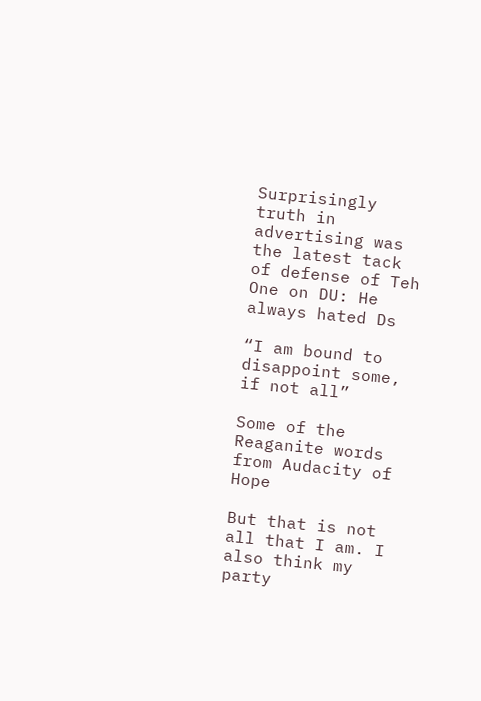Surprisingly truth in advertising was the latest tack of defense of Teh One on DU: He always hated Ds

“I am bound to disappoint some, if not all”

Some of the Reaganite words from Audacity of Hope

But that is not all that I am. I also think my party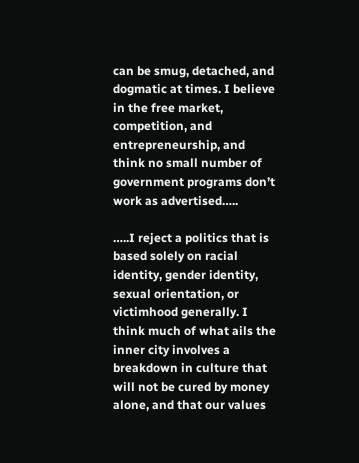can be smug, detached, and dogmatic at times. I believe in the free market, competition, and entrepreneurship, and think no small number of government programs don’t work as advertised…..

…..I reject a politics that is based solely on racial identity, gender identity, sexual orientation, or victimhood generally. I think much of what ails the inner city involves a breakdown in culture that will not be cured by money alone, and that our values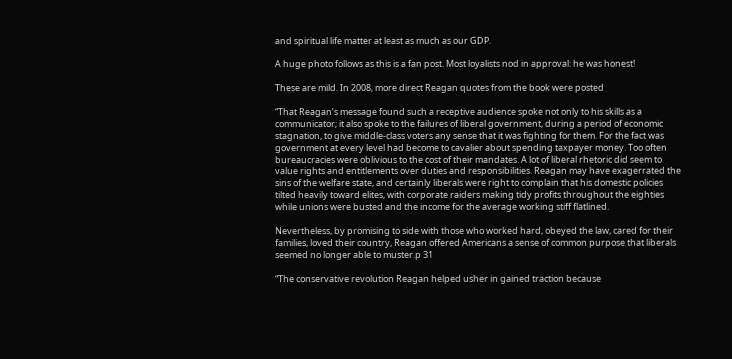and spiritual life matter at least as much as our GDP.

A huge photo follows as this is a fan post. Most loyalists nod in approval: he was honest!

These are mild. In 2008, more direct Reagan quotes from the book were posted

“That Reagan’s message found such a receptive audience spoke not only to his skills as a communicator; it also spoke to the failures of liberal government, during a period of economic stagnation, to give middle-class voters any sense that it was fighting for them. For the fact was government at every level had become to cavalier about spending taxpayer money. Too often bureaucracies were oblivious to the cost of their mandates. A lot of liberal rhetoric did seem to value rights and entitlements over duties and responsibilities. Reagan may have exagerrated the sins of the welfare state, and certainly liberals were right to complain that his domestic policies tilted heavily toward elites, with corporate raiders making tidy profits throughout the eighties while unions were busted and the income for the average working stiff flatlined.

Nevertheless, by promising to side with those who worked hard, obeyed the law, cared for their families, loved their country, Reagan offered Americans a sense of common purpose that liberals seemed no longer able to muster.p 31

“The conservative revolution Reagan helped usher in gained traction because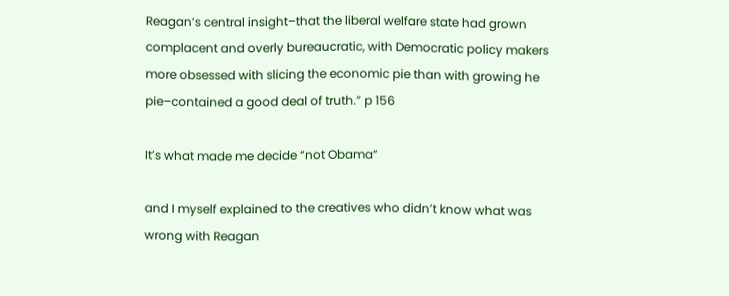Reagan’s central insight–that the liberal welfare state had grown complacent and overly bureaucratic, with Democratic policy makers more obsessed with slicing the economic pie than with growing he pie–contained a good deal of truth.” p 156

It’s what made me decide “not Obama”

and I myself explained to the creatives who didn’t know what was wrong with Reagan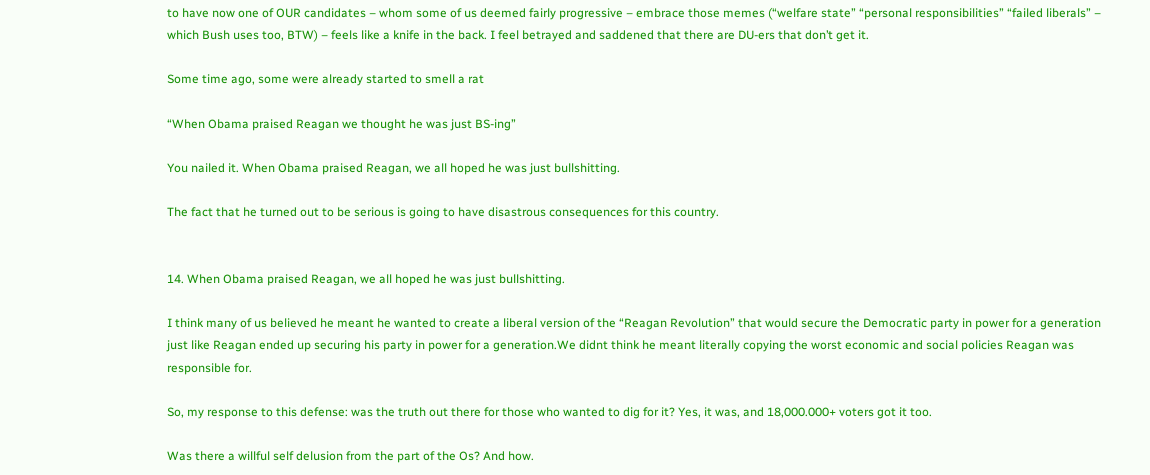to have now one of OUR candidates – whom some of us deemed fairly progressive – embrace those memes (“welfare state” “personal responsibilities” “failed liberals” – which Bush uses too, BTW) – feels like a knife in the back. I feel betrayed and saddened that there are DU-ers that don’t get it.

Some time ago, some were already started to smell a rat

“When Obama praised Reagan we thought he was just BS-ing”

You nailed it. When Obama praised Reagan, we all hoped he was just bullshitting.

The fact that he turned out to be serious is going to have disastrous consequences for this country.


14. When Obama praised Reagan, we all hoped he was just bullshitting.

I think many of us believed he meant he wanted to create a liberal version of the “Reagan Revolution” that would secure the Democratic party in power for a generation just like Reagan ended up securing his party in power for a generation.We didnt think he meant literally copying the worst economic and social policies Reagan was responsible for.

So, my response to this defense: was the truth out there for those who wanted to dig for it? Yes, it was, and 18,000.000+ voters got it too.

Was there a willful self delusion from the part of the Os? And how.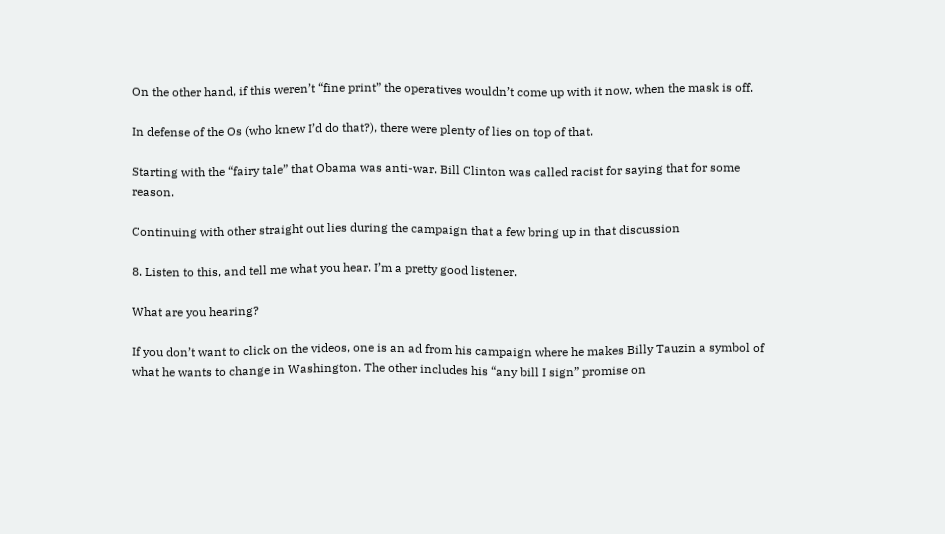On the other hand, if this weren’t “fine print” the operatives wouldn’t come up with it now, when the mask is off.

In defense of the Os (who knew I’d do that?), there were plenty of lies on top of that.

Starting with the “fairy tale” that Obama was anti-war. Bill Clinton was called racist for saying that for some reason.

Continuing with other straight out lies during the campaign that a few bring up in that discussion

8. Listen to this, and tell me what you hear. I’m a pretty good listener.

What are you hearing?

If you don’t want to click on the videos, one is an ad from his campaign where he makes Billy Tauzin a symbol of what he wants to change in Washington. The other includes his “any bill I sign” promise on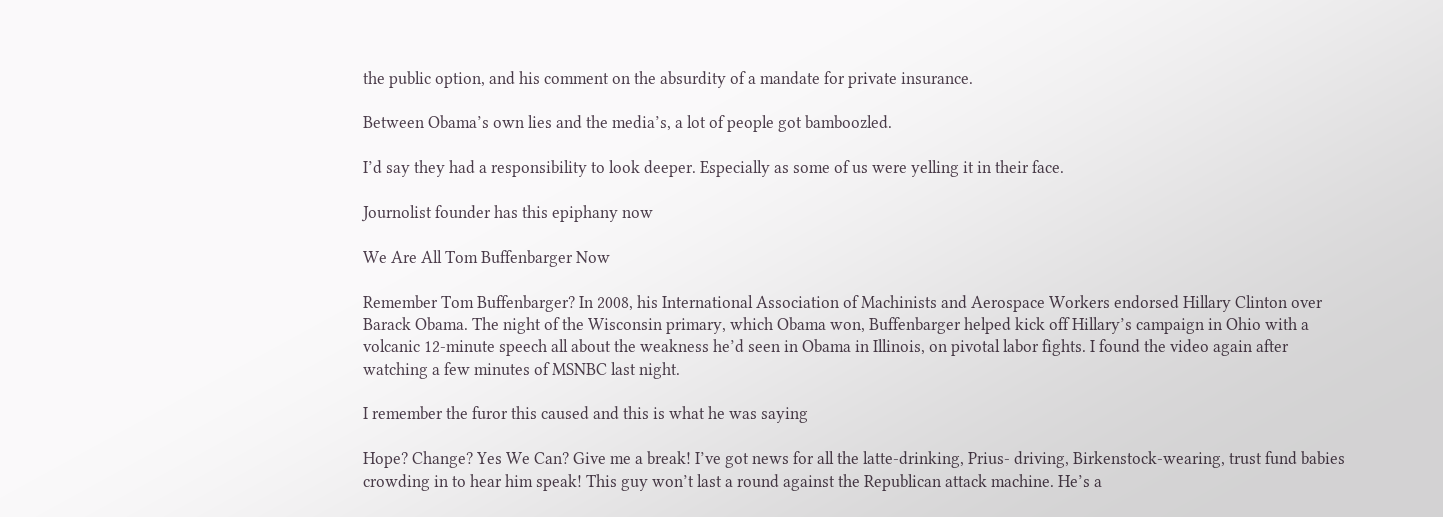the public option, and his comment on the absurdity of a mandate for private insurance.

Between Obama’s own lies and the media’s, a lot of people got bamboozled.

I’d say they had a responsibility to look deeper. Especially as some of us were yelling it in their face.

Journolist founder has this epiphany now

We Are All Tom Buffenbarger Now

Remember Tom Buffenbarger? In 2008, his International Association of Machinists and Aerospace Workers endorsed Hillary Clinton over Barack Obama. The night of the Wisconsin primary, which Obama won, Buffenbarger helped kick off Hillary’s campaign in Ohio with a volcanic 12-minute speech all about the weakness he’d seen in Obama in Illinois, on pivotal labor fights. I found the video again after watching a few minutes of MSNBC last night.

I remember the furor this caused and this is what he was saying

Hope? Change? Yes We Can? Give me a break! I’ve got news for all the latte-drinking, Prius- driving, Birkenstock-wearing, trust fund babies crowding in to hear him speak! This guy won’t last a round against the Republican attack machine. He’s a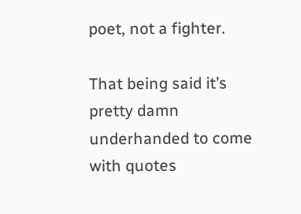poet, not a fighter.

That being said it’s pretty damn underhanded to come with quotes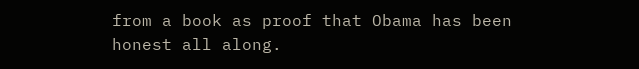from a book as proof that Obama has been honest all along.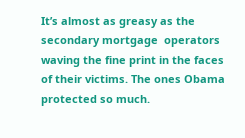It’s almost as greasy as the secondary mortgage  operators waving the fine print in the faces of their victims. The ones Obama protected so much.